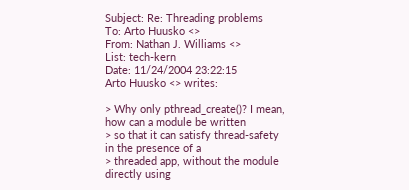Subject: Re: Threading problems
To: Arto Huusko <>
From: Nathan J. Williams <>
List: tech-kern
Date: 11/24/2004 23:22:15
Arto Huusko <> writes:

> Why only pthread_create()? I mean, how can a module be written
> so that it can satisfy thread-safety in the presence of a
> threaded app, without the module directly using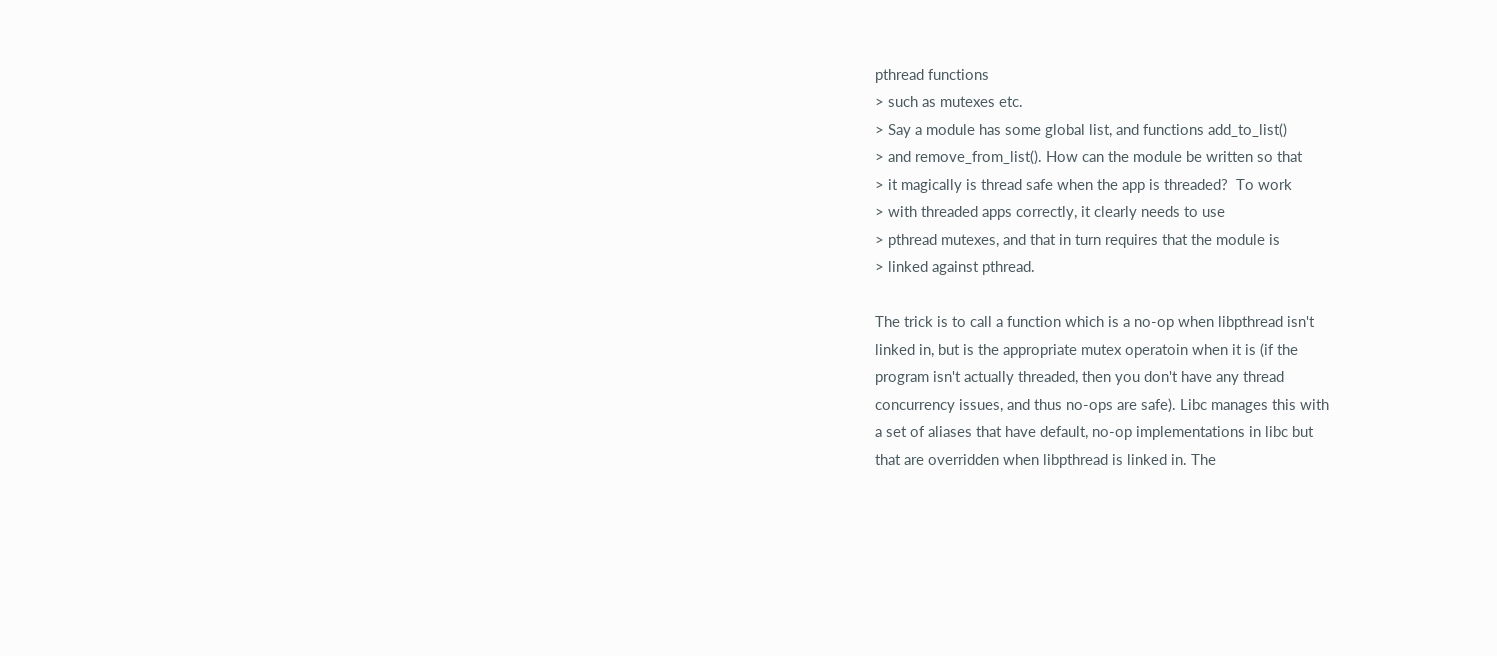pthread functions
> such as mutexes etc.
> Say a module has some global list, and functions add_to_list()
> and remove_from_list(). How can the module be written so that
> it magically is thread safe when the app is threaded?  To work
> with threaded apps correctly, it clearly needs to use
> pthread mutexes, and that in turn requires that the module is
> linked against pthread.

The trick is to call a function which is a no-op when libpthread isn't
linked in, but is the appropriate mutex operatoin when it is (if the
program isn't actually threaded, then you don't have any thread
concurrency issues, and thus no-ops are safe). Libc manages this with
a set of aliases that have default, no-op implementations in libc but
that are overridden when libpthread is linked in. The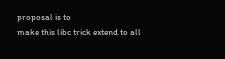proposal is to
make this libc trick extend to all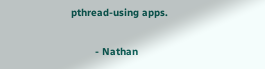pthread-using apps.

        - Nathan